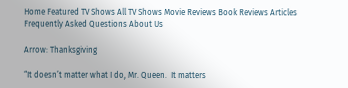Home Featured TV Shows All TV Shows Movie Reviews Book Reviews Articles Frequently Asked Questions About Us

Arrow: Thanksgiving

“It doesn’t matter what I do, Mr. Queen.  It matters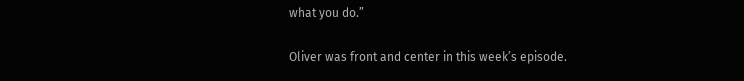what you do.”

Oliver was front and center in this week’s episode.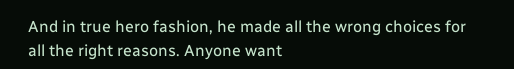And in true hero fashion, he made all the wrong choices for all the right reasons. Anyone want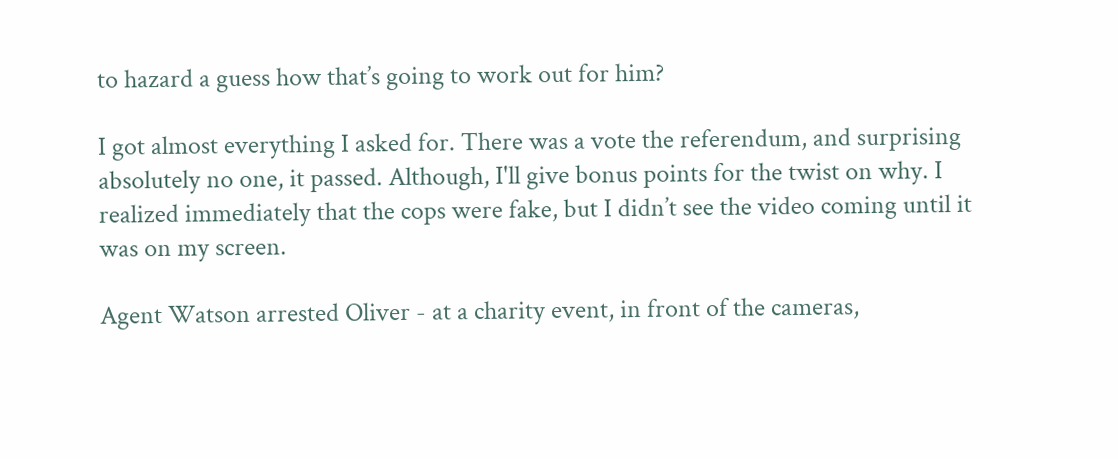to hazard a guess how that’s going to work out for him?

I got almost everything I asked for. There was a vote the referendum, and surprising absolutely no one, it passed. Although, I'll give bonus points for the twist on why. I realized immediately that the cops were fake, but I didn’t see the video coming until it was on my screen.

Agent Watson arrested Oliver - at a charity event, in front of the cameras,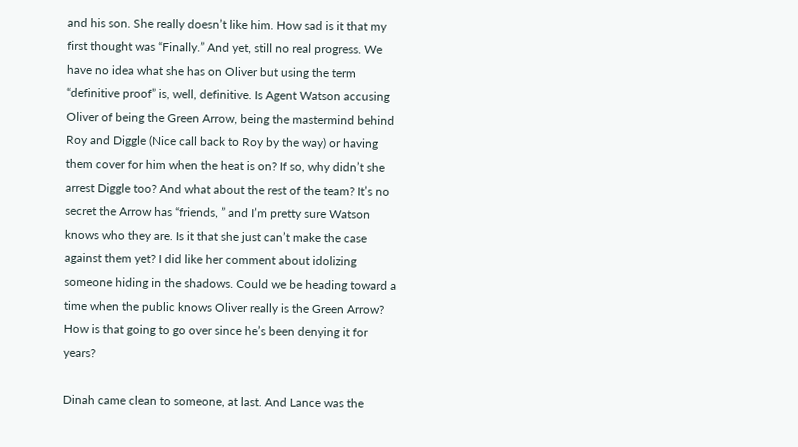and his son. She really doesn’t like him. How sad is it that my first thought was “Finally.” And yet, still no real progress. We have no idea what she has on Oliver but using the term “definitive proof” is, well, definitive. Is Agent Watson accusing Oliver of being the Green Arrow, being the mastermind behind Roy and Diggle (Nice call back to Roy by the way) or having them cover for him when the heat is on? If so, why didn’t she arrest Diggle too? And what about the rest of the team? It’s no secret the Arrow has “friends, ” and I’m pretty sure Watson knows who they are. Is it that she just can’t make the case against them yet? I did like her comment about idolizing someone hiding in the shadows. Could we be heading toward a time when the public knows Oliver really is the Green Arrow? How is that going to go over since he’s been denying it for years?

Dinah came clean to someone, at last. And Lance was the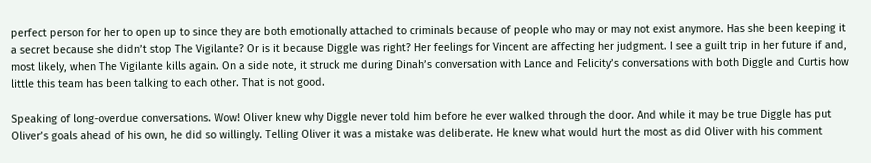perfect person for her to open up to since they are both emotionally attached to criminals because of people who may or may not exist anymore. Has she been keeping it a secret because she didn’t stop The Vigilante? Or is it because Diggle was right? Her feelings for Vincent are affecting her judgment. I see a guilt trip in her future if and, most likely, when The Vigilante kills again. On a side note, it struck me during Dinah’s conversation with Lance and Felicity’s conversations with both Diggle and Curtis how little this team has been talking to each other. That is not good.

Speaking of long-overdue conversations. Wow! Oliver knew why Diggle never told him before he ever walked through the door. And while it may be true Diggle has put Oliver’s goals ahead of his own, he did so willingly. Telling Oliver it was a mistake was deliberate. He knew what would hurt the most as did Oliver with his comment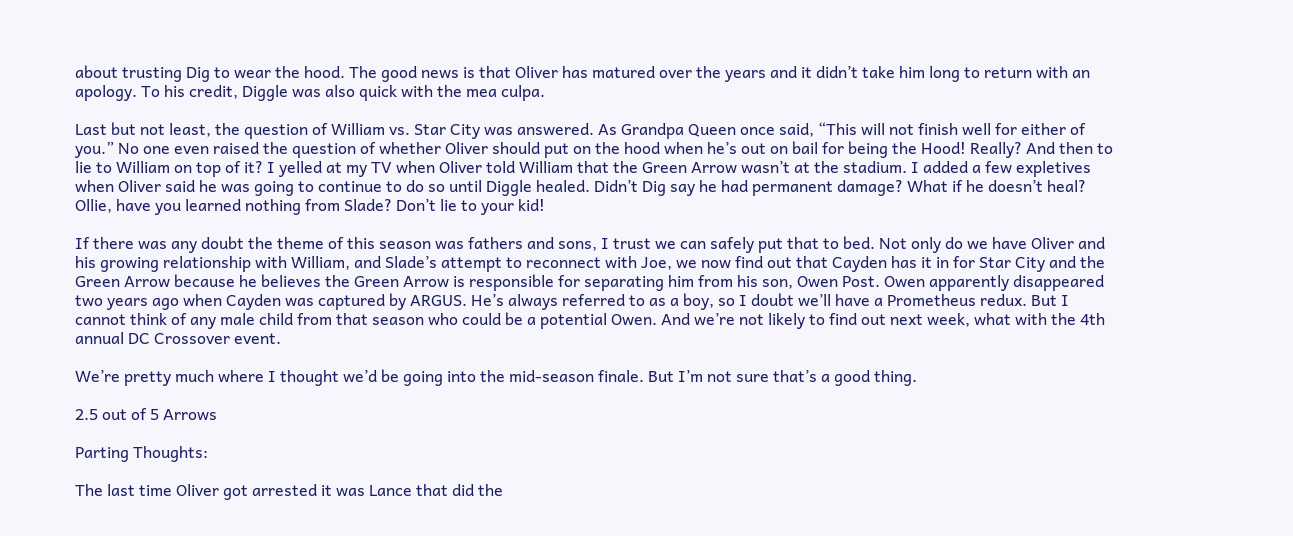about trusting Dig to wear the hood. The good news is that Oliver has matured over the years and it didn’t take him long to return with an apology. To his credit, Diggle was also quick with the mea culpa.

Last but not least, the question of William vs. Star City was answered. As Grandpa Queen once said, “This will not finish well for either of you.” No one even raised the question of whether Oliver should put on the hood when he’s out on bail for being the Hood! Really? And then to lie to William on top of it? I yelled at my TV when Oliver told William that the Green Arrow wasn’t at the stadium. I added a few expletives when Oliver said he was going to continue to do so until Diggle healed. Didn’t Dig say he had permanent damage? What if he doesn’t heal? Ollie, have you learned nothing from Slade? Don’t lie to your kid!

If there was any doubt the theme of this season was fathers and sons, I trust we can safely put that to bed. Not only do we have Oliver and his growing relationship with William, and Slade’s attempt to reconnect with Joe, we now find out that Cayden has it in for Star City and the Green Arrow because he believes the Green Arrow is responsible for separating him from his son, Owen Post. Owen apparently disappeared two years ago when Cayden was captured by ARGUS. He’s always referred to as a boy, so I doubt we’ll have a Prometheus redux. But I cannot think of any male child from that season who could be a potential Owen. And we’re not likely to find out next week, what with the 4th annual DC Crossover event.

We’re pretty much where I thought we’d be going into the mid-season finale. But I’m not sure that’s a good thing.

2.5 out of 5 Arrows

Parting Thoughts:

The last time Oliver got arrested it was Lance that did the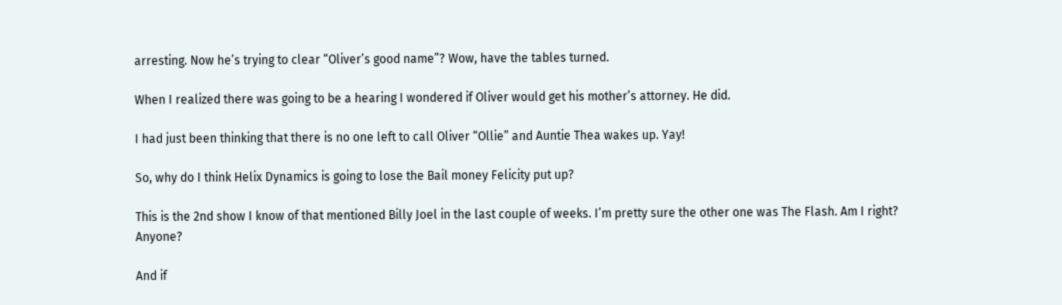arresting. Now he’s trying to clear “Oliver’s good name”? Wow, have the tables turned.

When I realized there was going to be a hearing I wondered if Oliver would get his mother’s attorney. He did.

I had just been thinking that there is no one left to call Oliver “Ollie” and Auntie Thea wakes up. Yay!

So, why do I think Helix Dynamics is going to lose the Bail money Felicity put up?

This is the 2nd show I know of that mentioned Billy Joel in the last couple of weeks. I’m pretty sure the other one was The Flash. Am I right? Anyone?

And if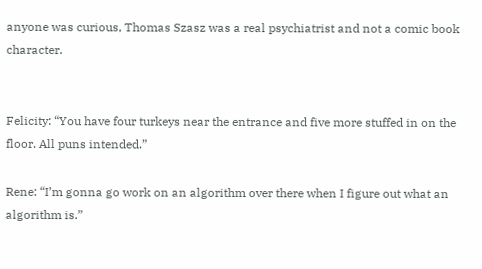anyone was curious, Thomas Szasz was a real psychiatrist and not a comic book character.


Felicity: “You have four turkeys near the entrance and five more stuffed in on the floor. All puns intended.”

Rene: “I’m gonna go work on an algorithm over there when I figure out what an algorithm is.”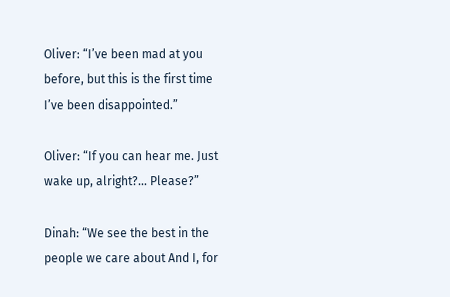Oliver: “I’ve been mad at you before, but this is the first time I’ve been disappointed.”

Oliver: “If you can hear me. Just wake up, alright?… Please?”

Dinah: “We see the best in the people we care about And I, for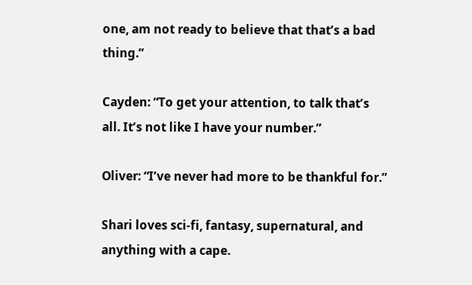one, am not ready to believe that that’s a bad thing.”

Cayden: “To get your attention, to talk that’s all. It’s not like I have your number.”

Oliver: “I’ve never had more to be thankful for.”

Shari loves sci-fi, fantasy, supernatural, and anything with a cape.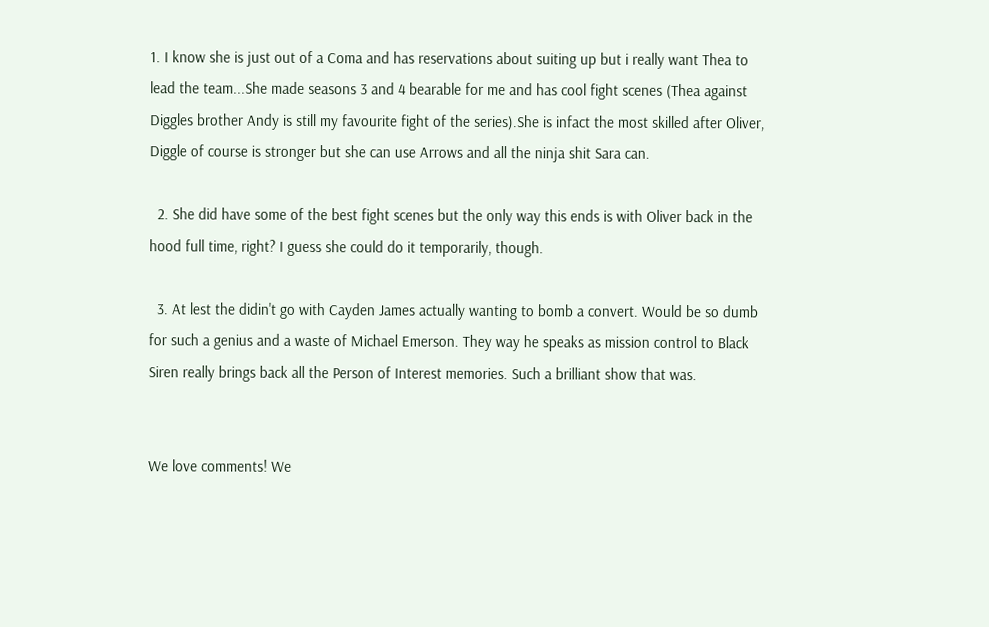1. I know she is just out of a Coma and has reservations about suiting up but i really want Thea to lead the team...She made seasons 3 and 4 bearable for me and has cool fight scenes (Thea against Diggles brother Andy is still my favourite fight of the series).She is infact the most skilled after Oliver, Diggle of course is stronger but she can use Arrows and all the ninja shit Sara can.

  2. She did have some of the best fight scenes but the only way this ends is with Oliver back in the hood full time, right? I guess she could do it temporarily, though.

  3. At lest the didin't go with Cayden James actually wanting to bomb a convert. Would be so dumb for such a genius and a waste of Michael Emerson. They way he speaks as mission control to Black Siren really brings back all the Person of Interest memories. Such a brilliant show that was.


We love comments! We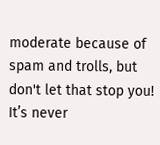moderate because of spam and trolls, but don't let that stop you! It’s never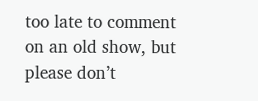too late to comment on an old show, but please don’t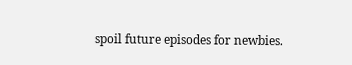spoil future episodes for newbies.